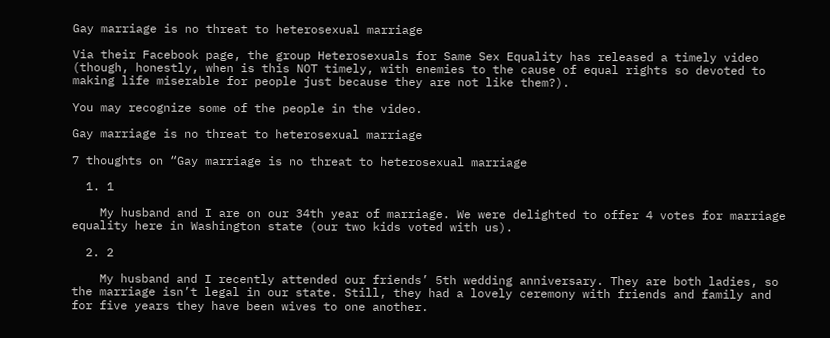Gay marriage is no threat to heterosexual marriage

Via their Facebook page, the group Heterosexuals for Same Sex Equality has released a timely video (though, honestly, when is this NOT timely, with enemies to the cause of equal rights so devoted to making life miserable for people just because they are not like them?).

You may recognize some of the people in the video.

Gay marriage is no threat to heterosexual marriage

7 thoughts on “Gay marriage is no threat to heterosexual marriage

  1. 1

    My husband and I are on our 34th year of marriage. We were delighted to offer 4 votes for marriage equality here in Washington state (our two kids voted with us).

  2. 2

    My husband and I recently attended our friends’ 5th wedding anniversary. They are both ladies, so the marriage isn’t legal in our state. Still, they had a lovely ceremony with friends and family and for five years they have been wives to one another.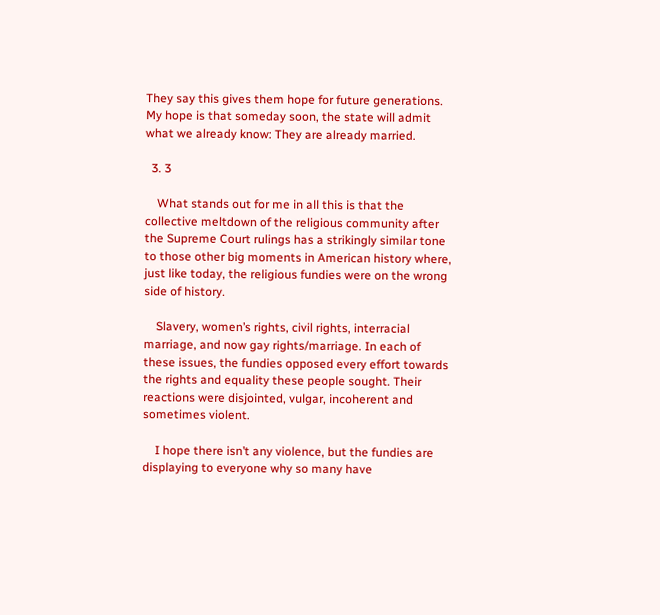They say this gives them hope for future generations. My hope is that someday soon, the state will admit what we already know: They are already married.

  3. 3

    What stands out for me in all this is that the collective meltdown of the religious community after the Supreme Court rulings has a strikingly similar tone to those other big moments in American history where, just like today, the religious fundies were on the wrong side of history.

    Slavery, women’s rights, civil rights, interracial marriage, and now gay rights/marriage. In each of these issues, the fundies opposed every effort towards the rights and equality these people sought. Their reactions were disjointed, vulgar, incoherent and sometimes violent.

    I hope there isn’t any violence, but the fundies are displaying to everyone why so many have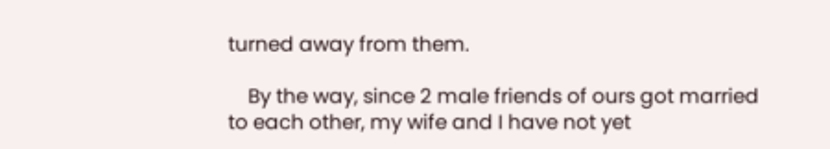turned away from them.

    By the way, since 2 male friends of ours got married to each other, my wife and I have not yet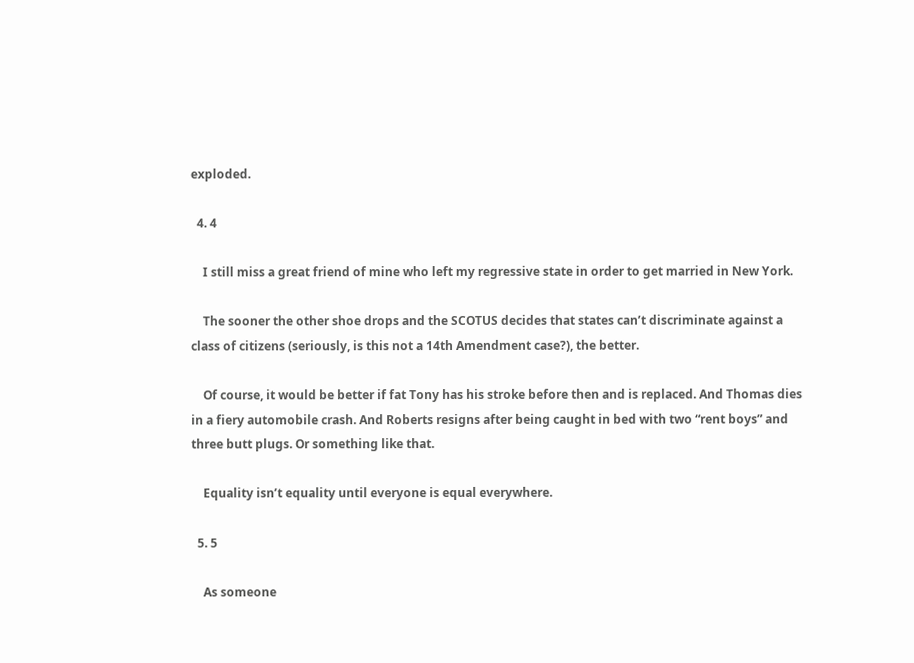exploded.

  4. 4

    I still miss a great friend of mine who left my regressive state in order to get married in New York.

    The sooner the other shoe drops and the SCOTUS decides that states can’t discriminate against a class of citizens (seriously, is this not a 14th Amendment case?), the better.

    Of course, it would be better if fat Tony has his stroke before then and is replaced. And Thomas dies in a fiery automobile crash. And Roberts resigns after being caught in bed with two “rent boys” and three butt plugs. Or something like that.

    Equality isn’t equality until everyone is equal everywhere.

  5. 5

    As someone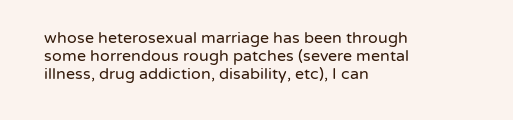whose heterosexual marriage has been through some horrendous rough patches (severe mental illness, drug addiction, disability, etc), I can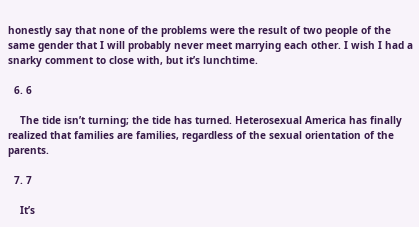honestly say that none of the problems were the result of two people of the same gender that I will probably never meet marrying each other. I wish I had a snarky comment to close with, but it’s lunchtime.

  6. 6

    The tide isn’t turning; the tide has turned. Heterosexual America has finally realized that families are families, regardless of the sexual orientation of the parents.

  7. 7

    It’s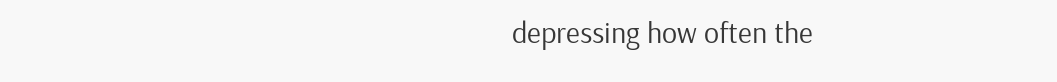depressing how often the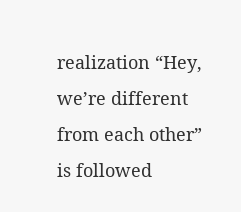realization “Hey, we’re different from each other” is followed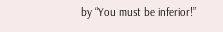by “You must be inferior!”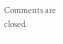Comments are closed.